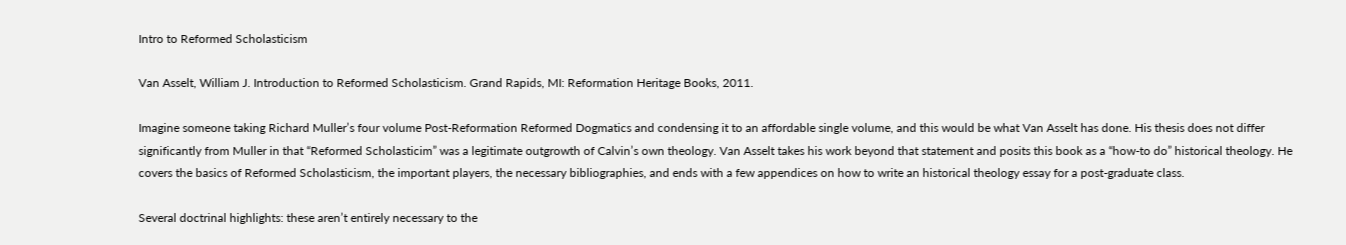Intro to Reformed Scholasticism

Van Asselt, William J. Introduction to Reformed Scholasticism. Grand Rapids, MI: Reformation Heritage Books, 2011.

Imagine someone taking Richard Muller’s four volume Post-Reformation Reformed Dogmatics and condensing it to an affordable single volume, and this would be what Van Asselt has done. His thesis does not differ significantly from Muller in that “Reformed Scholasticim” was a legitimate outgrowth of Calvin’s own theology. Van Asselt takes his work beyond that statement and posits this book as a “how-to do” historical theology. He covers the basics of Reformed Scholasticism, the important players, the necessary bibliographies, and ends with a few appendices on how to write an historical theology essay for a post-graduate class.

Several doctrinal highlights: these aren’t entirely necessary to the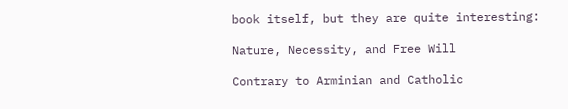book itself, but they are quite interesting:

Nature, Necessity, and Free Will

Contrary to Arminian and Catholic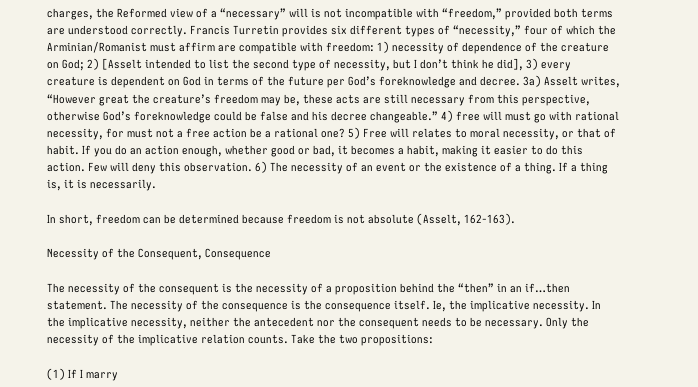charges, the Reformed view of a “necessary” will is not incompatible with “freedom,” provided both terms are understood correctly. Francis Turretin provides six different types of “necessity,” four of which the Arminian/Romanist must affirm are compatible with freedom: 1) necessity of dependence of the creature on God; 2) [Asselt intended to list the second type of necessity, but I don’t think he did], 3) every creature is dependent on God in terms of the future per God’s foreknowledge and decree. 3a) Asselt writes, “However great the creature’s freedom may be, these acts are still necessary from this perspective, otherwise God’s foreknowledge could be false and his decree changeable.” 4) free will must go with rational necessity, for must not a free action be a rational one? 5) Free will relates to moral necessity, or that of habit. If you do an action enough, whether good or bad, it becomes a habit, making it easier to do this action. Few will deny this observation. 6) The necessity of an event or the existence of a thing. If a thing is, it is necessarily.

In short, freedom can be determined because freedom is not absolute (Asselt, 162-163).

Necessity of the Consequent, Consequence

The necessity of the consequent is the necessity of a proposition behind the “then” in an if…then statement. The necessity of the consequence is the consequence itself. Ie, the implicative necessity. In the implicative necessity, neither the antecedent nor the consequent needs to be necessary. Only the necessity of the implicative relation counts. Take the two propositions:

(1) If I marry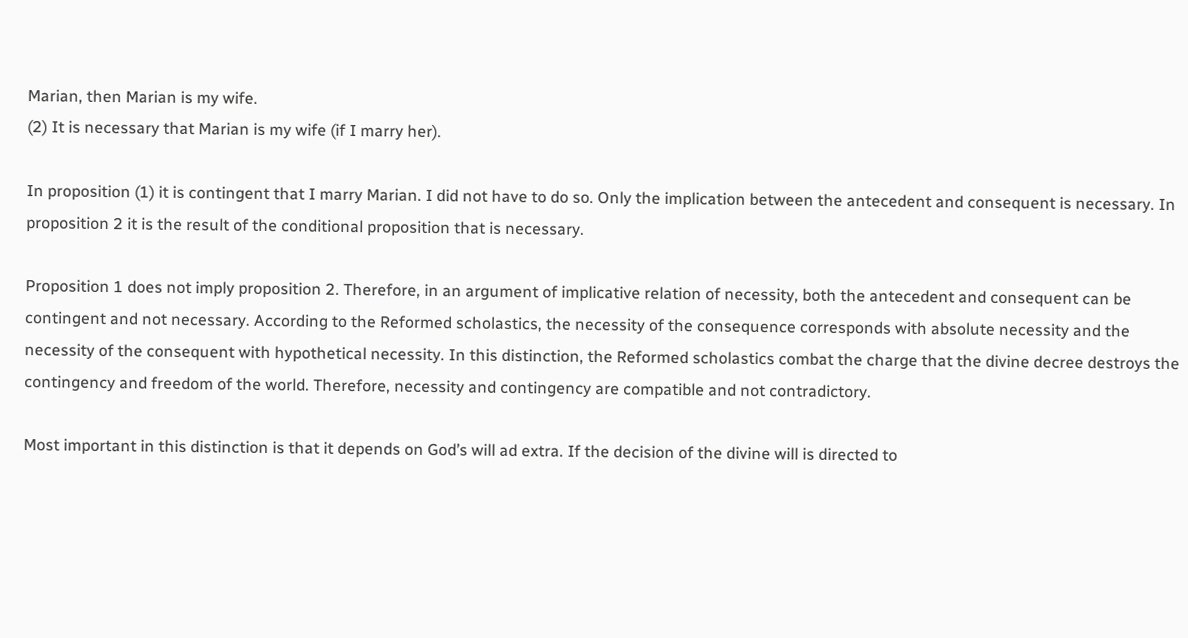Marian, then Marian is my wife.
(2) It is necessary that Marian is my wife (if I marry her).

In proposition (1) it is contingent that I marry Marian. I did not have to do so. Only the implication between the antecedent and consequent is necessary. In proposition 2 it is the result of the conditional proposition that is necessary.

Proposition 1 does not imply proposition 2. Therefore, in an argument of implicative relation of necessity, both the antecedent and consequent can be contingent and not necessary. According to the Reformed scholastics, the necessity of the consequence corresponds with absolute necessity and the necessity of the consequent with hypothetical necessity. In this distinction, the Reformed scholastics combat the charge that the divine decree destroys the contingency and freedom of the world. Therefore, necessity and contingency are compatible and not contradictory.

Most important in this distinction is that it depends on God’s will ad extra. If the decision of the divine will is directed to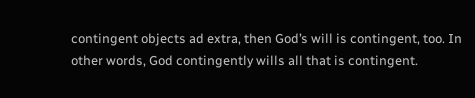contingent objects ad extra, then God’s will is contingent, too. In other words, God contingently wills all that is contingent.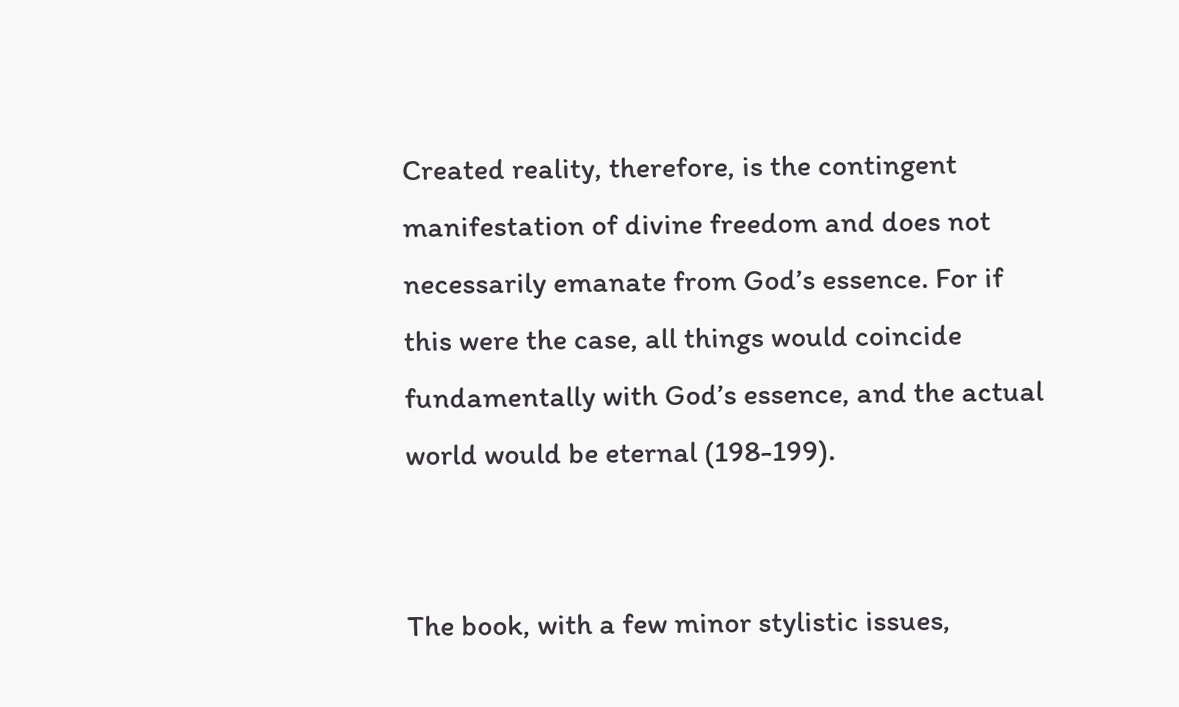Created reality, therefore, is the contingent manifestation of divine freedom and does not necessarily emanate from God’s essence. For if this were the case, all things would coincide fundamentally with God’s essence, and the actual world would be eternal (198-199).


The book, with a few minor stylistic issues,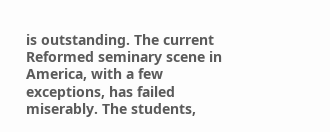is outstanding. The current Reformed seminary scene in America, with a few exceptions, has failed miserably. The students,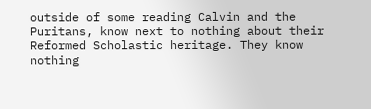outside of some reading Calvin and the Puritans, know next to nothing about their Reformed Scholastic heritage. They know nothing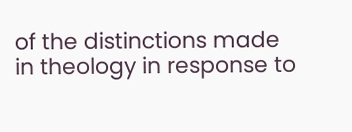of the distinctions made in theology in response to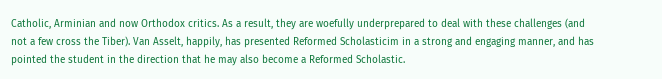Catholic, Arminian and now Orthodox critics. As a result, they are woefully underprepared to deal with these challenges (and not a few cross the Tiber). Van Asselt, happily, has presented Reformed Scholasticim in a strong and engaging manner, and has pointed the student in the direction that he may also become a Reformed Scholastic.